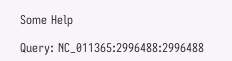Some Help

Query: NC_011365:2996488:2996488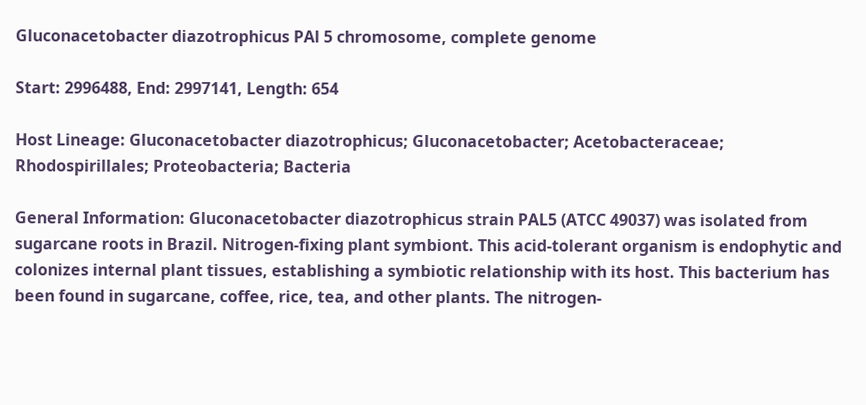Gluconacetobacter diazotrophicus PAl 5 chromosome, complete genome

Start: 2996488, End: 2997141, Length: 654

Host Lineage: Gluconacetobacter diazotrophicus; Gluconacetobacter; Acetobacteraceae; Rhodospirillales; Proteobacteria; Bacteria

General Information: Gluconacetobacter diazotrophicus strain PAL5 (ATCC 49037) was isolated from sugarcane roots in Brazil. Nitrogen-fixing plant symbiont. This acid-tolerant organism is endophytic and colonizes internal plant tissues, establishing a symbiotic relationship with its host. This bacterium has been found in sugarcane, coffee, rice, tea, and other plants. The nitrogen-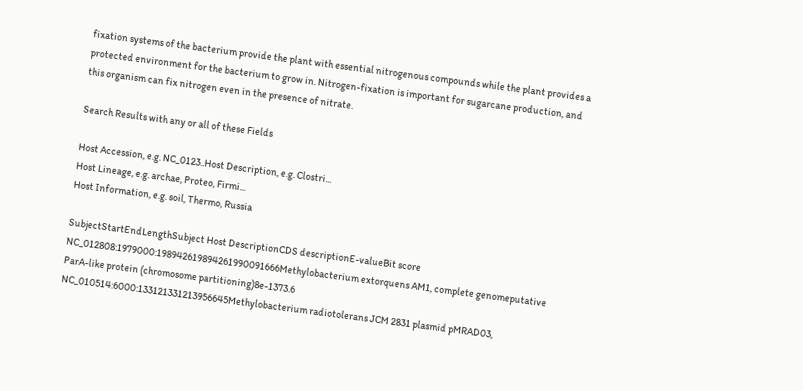fixation systems of the bacterium provide the plant with essential nitrogenous compounds while the plant provides a protected environment for the bacterium to grow in. Nitrogen-fixation is important for sugarcane production, and this organism can fix nitrogen even in the presence of nitrate.

Search Results with any or all of these Fields

Host Accession, e.g. NC_0123..Host Description, e.g. Clostri...
Host Lineage, e.g. archae, Proteo, Firmi...
Host Information, e.g. soil, Thermo, Russia

SubjectStartEndLengthSubject Host DescriptionCDS descriptionE-valueBit score
NC_012808:1979000:198942619894261990091666Methylobacterium extorquens AM1, complete genomeputative ParA-like protein (chromosome partitioning)8e-1373.6
NC_010514:6000:133121331213956645Methylobacterium radiotolerans JCM 2831 plasmid pMRAD03,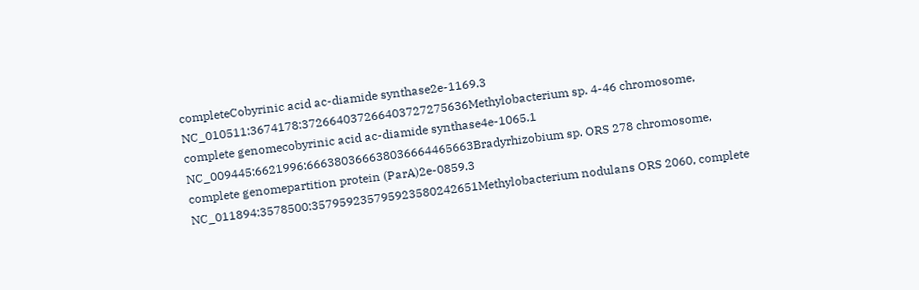completeCobyrinic acid ac-diamide synthase2e-1169.3
NC_010511:3674178:372664037266403727275636Methylobacterium sp. 4-46 chromosome, complete genomecobyrinic acid ac-diamide synthase4e-1065.1
NC_009445:6621996:666380366638036664465663Bradyrhizobium sp. ORS 278 chromosome, complete genomepartition protein (ParA)2e-0859.3
NC_011894:3578500:357959235795923580242651Methylobacterium nodulans ORS 2060, complete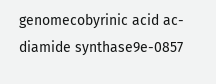genomecobyrinic acid ac-diamide synthase9e-0857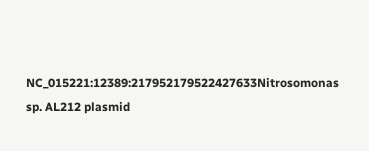NC_015221:12389:217952179522427633Nitrosomonas sp. AL212 plasmid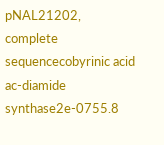pNAL21202, complete sequencecobyrinic acid ac-diamide synthase2e-0755.8